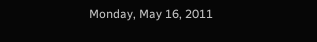Monday, May 16, 2011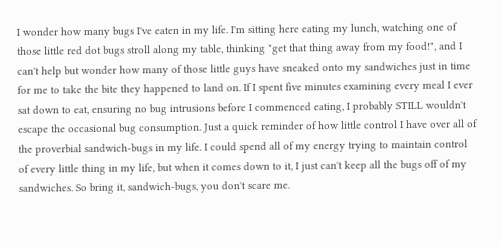I wonder how many bugs I've eaten in my life. I'm sitting here eating my lunch, watching one of those little red dot bugs stroll along my table, thinking "get that thing away from my food!", and I can't help but wonder how many of those little guys have sneaked onto my sandwiches just in time for me to take the bite they happened to land on. If I spent five minutes examining every meal I ever sat down to eat, ensuring no bug intrusions before I commenced eating, I probably STILL wouldn't escape the occasional bug consumption. Just a quick reminder of how little control I have over all of the proverbial sandwich-bugs in my life. I could spend all of my energy trying to maintain control of every little thing in my life, but when it comes down to it, I just can't keep all the bugs off of my sandwiches. So bring it, sandwich-bugs, you don't scare me.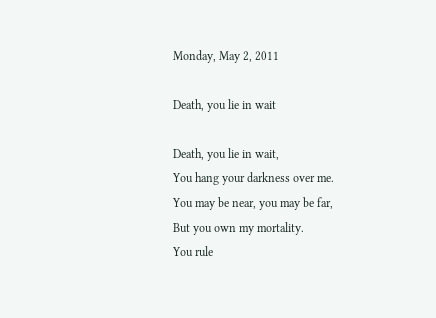Monday, May 2, 2011

Death, you lie in wait

Death, you lie in wait,
You hang your darkness over me.
You may be near, you may be far,
But you own my mortality.
You rule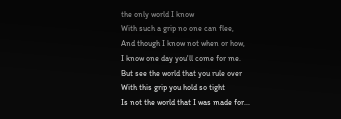the only world I know
With such a grip no one can flee,
And though I know not when or how,
I know one day you'll come for me.
But see the world that you rule over
With this grip you hold so tight
Is not the world that I was made for...